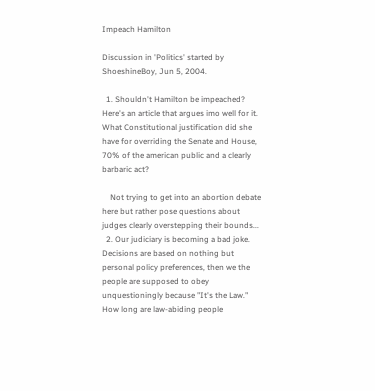Impeach Hamilton

Discussion in 'Politics' started by ShoeshineBoy, Jun 5, 2004.

  1. Shouldn't Hamilton be impeached? Here's an article that argues imo well for it. What Constitutional justification did she have for overriding the Senate and House, 70% of the american public and a clearly barbaric act?

    Not trying to get into an abortion debate here but rather pose questions about judges clearly overstepping their bounds...
  2. Our judiciary is becoming a bad joke. Decisions are based on nothing but personal policy preferences, then we the people are supposed to obey unquestioningly because "It's the Law." How long are law-abiding people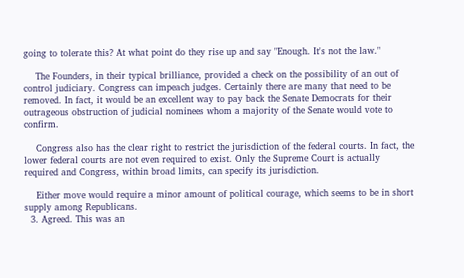going to tolerate this? At what point do they rise up and say "Enough. It's not the law."

    The Founders, in their typical brilliance, provided a check on the possibility of an out of control judiciary. Congress can impeach judges. Certainly there are many that need to be removed. In fact, it would be an excellent way to pay back the Senate Democrats for their outrageous obstruction of judicial nominees whom a majority of the Senate would vote to confirm.

    Congress also has the clear right to restrict the jurisdiction of the federal courts. In fact, the lower federal courts are not even required to exist. Only the Supreme Court is actually required and Congress, within broad limits, can specify its jurisdiction.

    Either move would require a minor amount of political courage, which seems to be in short supply among Republicans.
  3. Agreed. This was an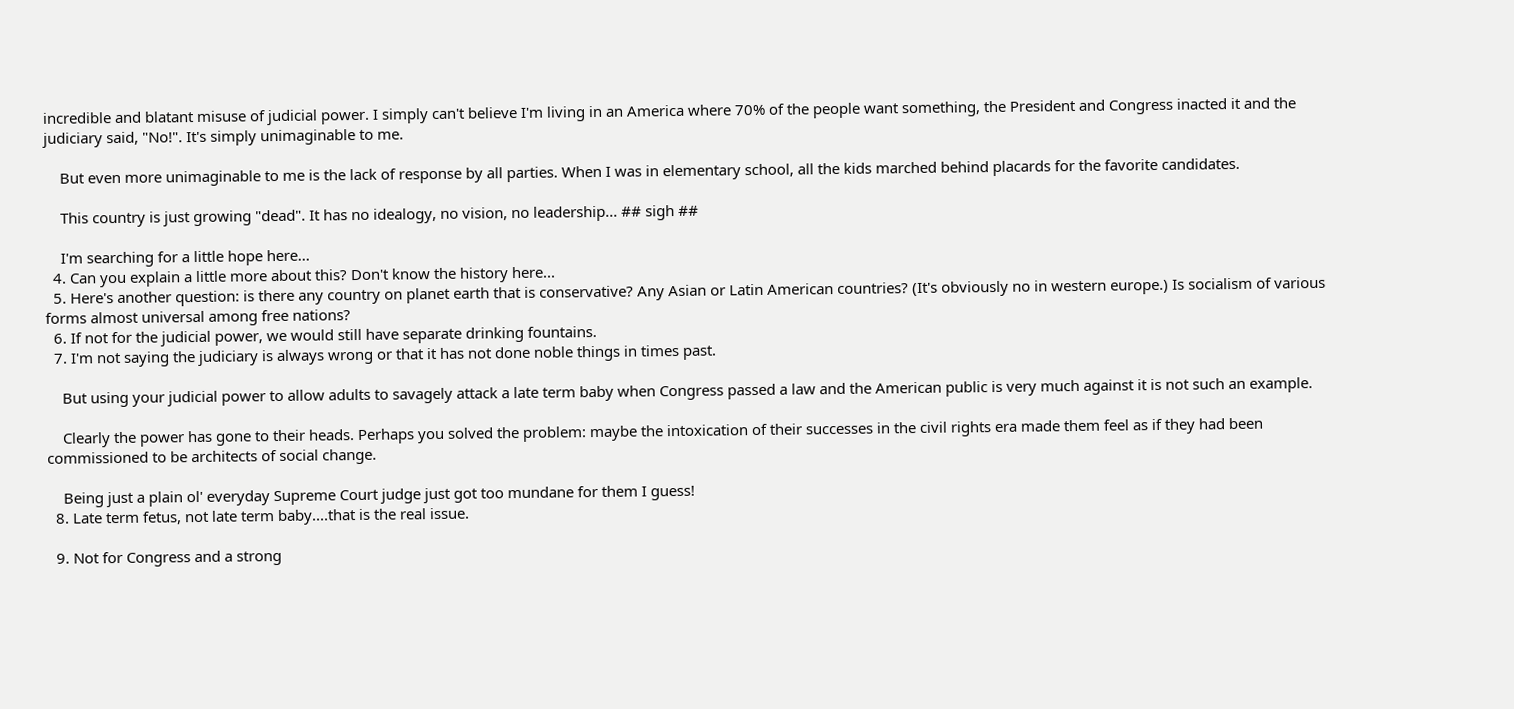incredible and blatant misuse of judicial power. I simply can't believe I'm living in an America where 70% of the people want something, the President and Congress inacted it and the judiciary said, "No!". It's simply unimaginable to me.

    But even more unimaginable to me is the lack of response by all parties. When I was in elementary school, all the kids marched behind placards for the favorite candidates.

    This country is just growing "dead". It has no idealogy, no vision, no leadership... ## sigh ##

    I'm searching for a little hope here...
  4. Can you explain a little more about this? Don't know the history here...
  5. Here's another question: is there any country on planet earth that is conservative? Any Asian or Latin American countries? (It's obviously no in western europe.) Is socialism of various forms almost universal among free nations?
  6. If not for the judicial power, we would still have separate drinking fountains.
  7. I'm not saying the judiciary is always wrong or that it has not done noble things in times past.

    But using your judicial power to allow adults to savagely attack a late term baby when Congress passed a law and the American public is very much against it is not such an example.

    Clearly the power has gone to their heads. Perhaps you solved the problem: maybe the intoxication of their successes in the civil rights era made them feel as if they had been commissioned to be architects of social change.

    Being just a plain ol' everyday Supreme Court judge just got too mundane for them I guess!
  8. Late term fetus, not late term baby....that is the real issue.

  9. Not for Congress and a strong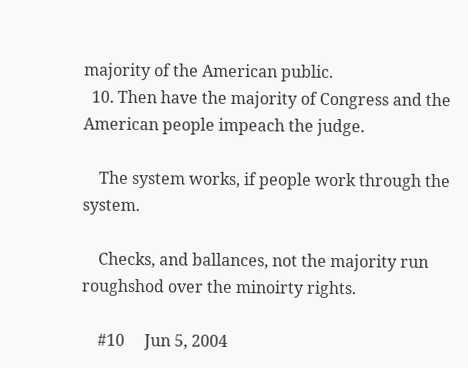majority of the American public.
  10. Then have the majority of Congress and the American people impeach the judge.

    The system works, if people work through the system.

    Checks, and ballances, not the majority run roughshod over the minoirty rights.

    #10     Jun 5, 2004